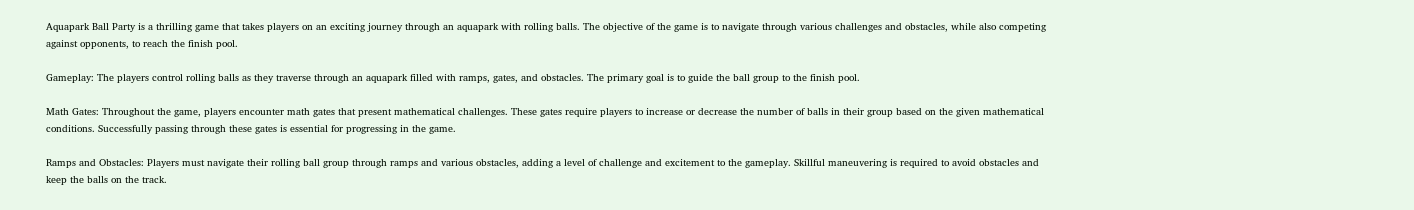Aquapark Ball Party is a thrilling game that takes players on an exciting journey through an aquapark with rolling balls. The objective of the game is to navigate through various challenges and obstacles, while also competing against opponents, to reach the finish pool.

Gameplay: The players control rolling balls as they traverse through an aquapark filled with ramps, gates, and obstacles. The primary goal is to guide the ball group to the finish pool.

Math Gates: Throughout the game, players encounter math gates that present mathematical challenges. These gates require players to increase or decrease the number of balls in their group based on the given mathematical conditions. Successfully passing through these gates is essential for progressing in the game.

Ramps and Obstacles: Players must navigate their rolling ball group through ramps and various obstacles, adding a level of challenge and excitement to the gameplay. Skillful maneuvering is required to avoid obstacles and keep the balls on the track.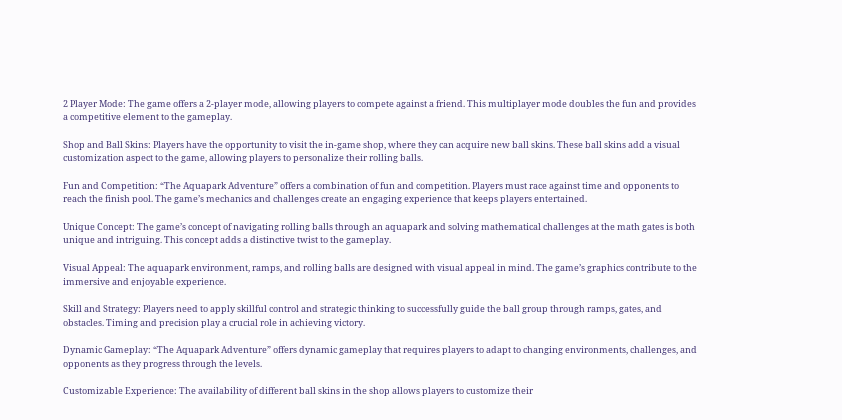2 Player Mode: The game offers a 2-player mode, allowing players to compete against a friend. This multiplayer mode doubles the fun and provides a competitive element to the gameplay.

Shop and Ball Skins: Players have the opportunity to visit the in-game shop, where they can acquire new ball skins. These ball skins add a visual customization aspect to the game, allowing players to personalize their rolling balls.

Fun and Competition: “The Aquapark Adventure” offers a combination of fun and competition. Players must race against time and opponents to reach the finish pool. The game’s mechanics and challenges create an engaging experience that keeps players entertained.

Unique Concept: The game’s concept of navigating rolling balls through an aquapark and solving mathematical challenges at the math gates is both unique and intriguing. This concept adds a distinctive twist to the gameplay.

Visual Appeal: The aquapark environment, ramps, and rolling balls are designed with visual appeal in mind. The game’s graphics contribute to the immersive and enjoyable experience.

Skill and Strategy: Players need to apply skillful control and strategic thinking to successfully guide the ball group through ramps, gates, and obstacles. Timing and precision play a crucial role in achieving victory.

Dynamic Gameplay: “The Aquapark Adventure” offers dynamic gameplay that requires players to adapt to changing environments, challenges, and opponents as they progress through the levels.

Customizable Experience: The availability of different ball skins in the shop allows players to customize their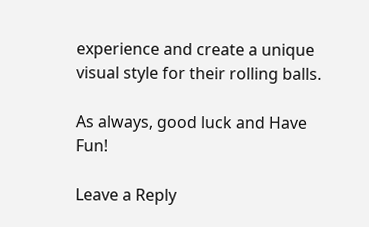experience and create a unique visual style for their rolling balls.

As always, good luck and Have Fun!

Leave a Reply